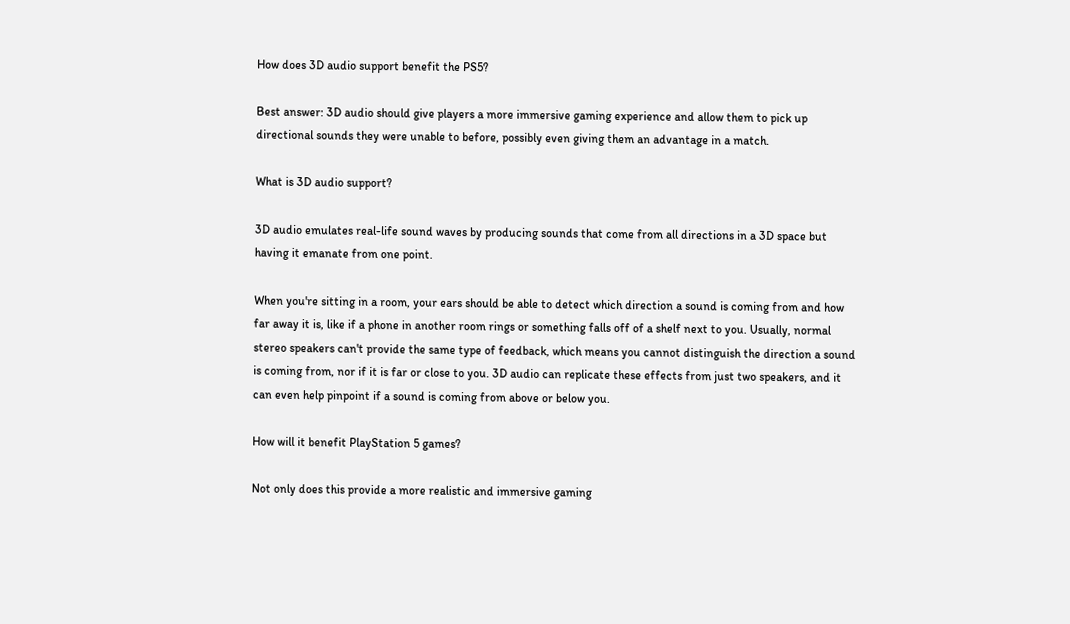How does 3D audio support benefit the PS5?

Best answer: 3D audio should give players a more immersive gaming experience and allow them to pick up directional sounds they were unable to before, possibly even giving them an advantage in a match.

What is 3D audio support?

3D audio emulates real-life sound waves by producing sounds that come from all directions in a 3D space but having it emanate from one point.

When you're sitting in a room, your ears should be able to detect which direction a sound is coming from and how far away it is, like if a phone in another room rings or something falls off of a shelf next to you. Usually, normal stereo speakers can't provide the same type of feedback, which means you cannot distinguish the direction a sound is coming from, nor if it is far or close to you. 3D audio can replicate these effects from just two speakers, and it can even help pinpoint if a sound is coming from above or below you.

How will it benefit PlayStation 5 games?

Not only does this provide a more realistic and immersive gaming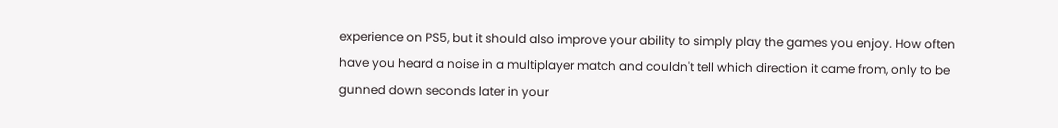experience on PS5, but it should also improve your ability to simply play the games you enjoy. How often have you heard a noise in a multiplayer match and couldn't tell which direction it came from, only to be gunned down seconds later in your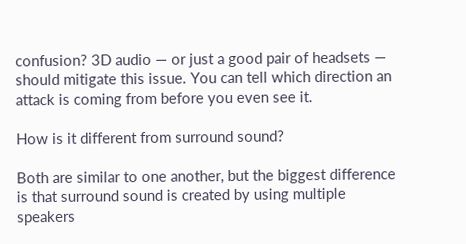confusion? 3D audio — or just a good pair of headsets — should mitigate this issue. You can tell which direction an attack is coming from before you even see it.

How is it different from surround sound?

Both are similar to one another, but the biggest difference is that surround sound is created by using multiple speakers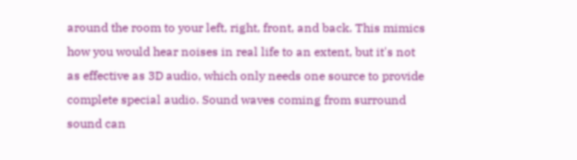around the room to your left, right, front, and back. This mimics how you would hear noises in real life to an extent, but it's not as effective as 3D audio, which only needs one source to provide complete special audio. Sound waves coming from surround sound can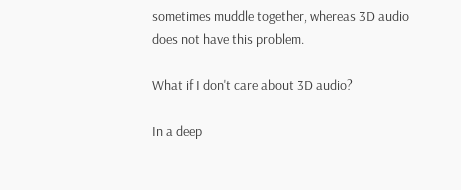sometimes muddle together, whereas 3D audio does not have this problem.

What if I don't care about 3D audio?

In a deep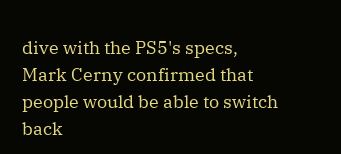dive with the PS5's specs, Mark Cerny confirmed that people would be able to switch back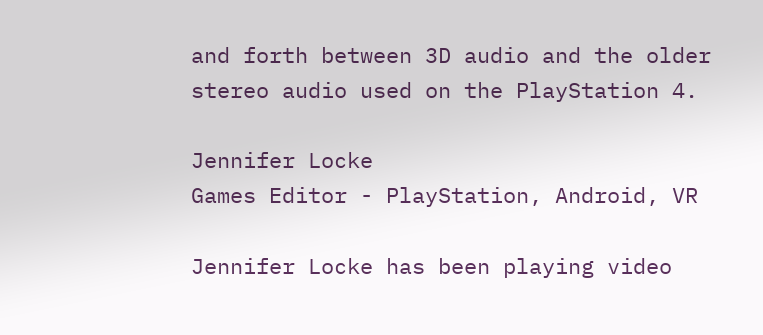and forth between 3D audio and the older stereo audio used on the PlayStation 4.

Jennifer Locke
Games Editor - PlayStation, Android, VR

Jennifer Locke has been playing video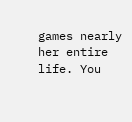games nearly her entire life. You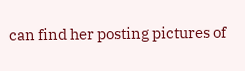can find her posting pictures of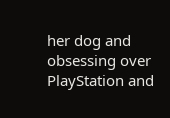her dog and obsessing over PlayStation and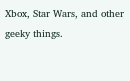Xbox, Star Wars, and other geeky things.